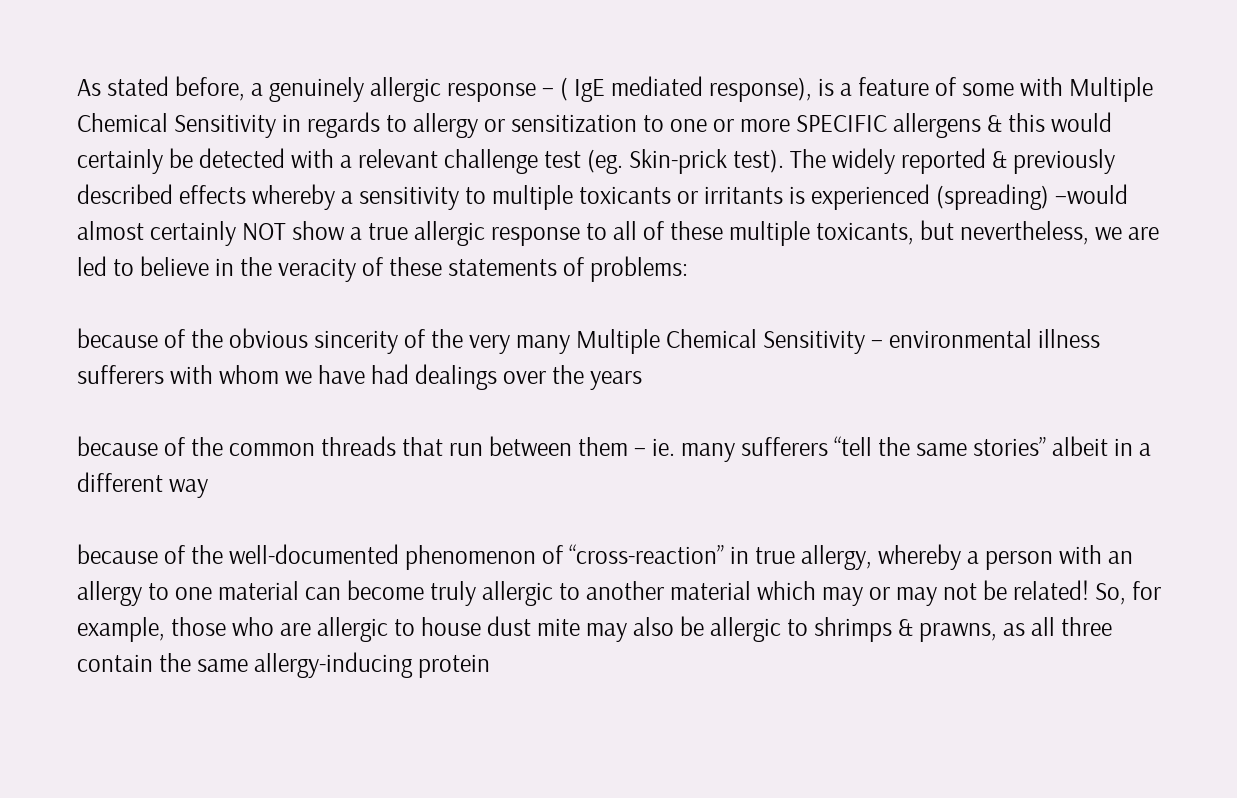As stated before, a genuinely allergic response – ( IgE mediated response), is a feature of some with Multiple Chemical Sensitivity in regards to allergy or sensitization to one or more SPECIFIC allergens & this would certainly be detected with a relevant challenge test (eg. Skin-prick test). The widely reported & previously described effects whereby a sensitivity to multiple toxicants or irritants is experienced (spreading) –would almost certainly NOT show a true allergic response to all of these multiple toxicants, but nevertheless, we are led to believe in the veracity of these statements of problems:

because of the obvious sincerity of the very many Multiple Chemical Sensitivity – environmental illness sufferers with whom we have had dealings over the years

because of the common threads that run between them – ie. many sufferers “tell the same stories” albeit in a different way

because of the well-documented phenomenon of “cross-reaction” in true allergy, whereby a person with an allergy to one material can become truly allergic to another material which may or may not be related! So, for example, those who are allergic to house dust mite may also be allergic to shrimps & prawns, as all three contain the same allergy-inducing protein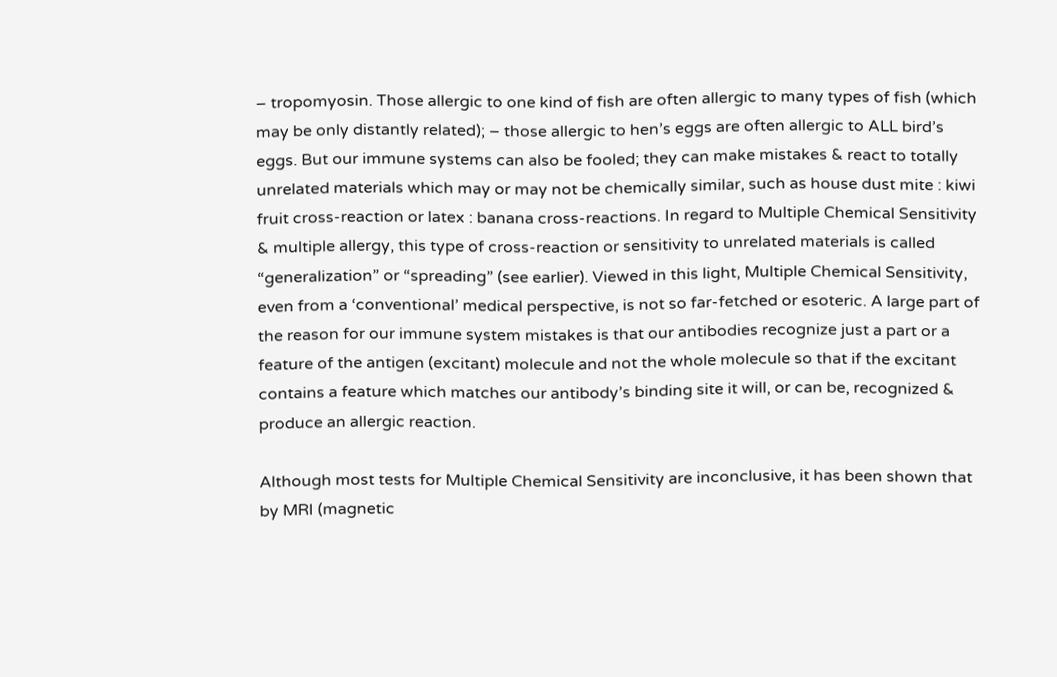– tropomyosin. Those allergic to one kind of fish are often allergic to many types of fish (which may be only distantly related); – those allergic to hen’s eggs are often allergic to ALL bird’s eggs. But our immune systems can also be fooled; they can make mistakes & react to totally unrelated materials which may or may not be chemically similar, such as house dust mite : kiwi fruit cross-reaction or latex : banana cross-reactions. In regard to Multiple Chemical Sensitivity & multiple allergy, this type of cross-reaction or sensitivity to unrelated materials is called “generalization” or “spreading” (see earlier). Viewed in this light, Multiple Chemical Sensitivity, even from a ‘conventional’ medical perspective, is not so far-fetched or esoteric. A large part of the reason for our immune system mistakes is that our antibodies recognize just a part or a feature of the antigen (excitant) molecule and not the whole molecule so that if the excitant contains a feature which matches our antibody’s binding site it will, or can be, recognized & produce an allergic reaction.

Although most tests for Multiple Chemical Sensitivity are inconclusive, it has been shown that by MRI (magnetic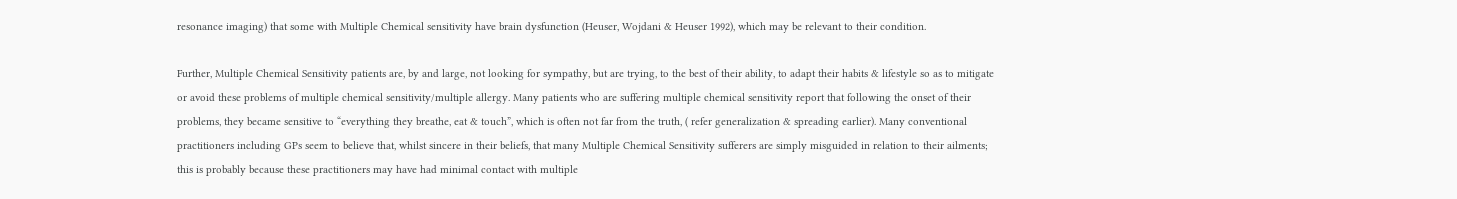resonance imaging) that some with Multiple Chemical sensitivity have brain dysfunction (Heuser, Wojdani & Heuser 1992), which may be relevant to their condition.

Further, Multiple Chemical Sensitivity patients are, by and large, not looking for sympathy, but are trying, to the best of their ability, to adapt their habits & lifestyle so as to mitigate or avoid these problems of multiple chemical sensitivity/multiple allergy. Many patients who are suffering multiple chemical sensitivity report that following the onset of their problems, they became sensitive to “everything they breathe, eat & touch”, which is often not far from the truth, ( refer generalization & spreading earlier). Many conventional practitioners including GPs seem to believe that, whilst sincere in their beliefs, that many Multiple Chemical Sensitivity sufferers are simply misguided in relation to their ailments; this is probably because these practitioners may have had minimal contact with multiple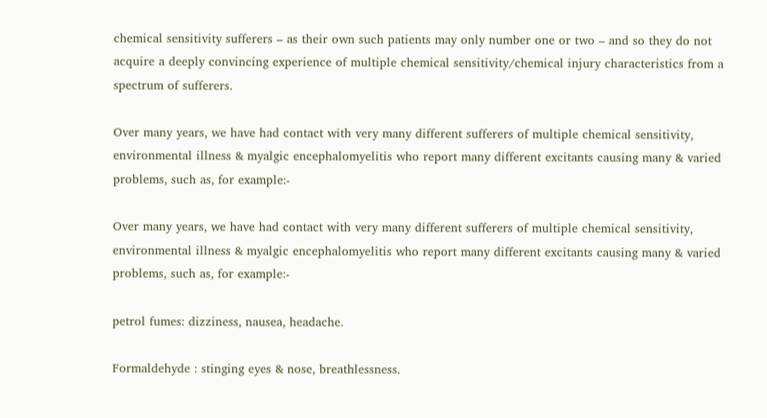chemical sensitivity sufferers – as their own such patients may only number one or two – and so they do not acquire a deeply convincing experience of multiple chemical sensitivity/chemical injury characteristics from a spectrum of sufferers.

Over many years, we have had contact with very many different sufferers of multiple chemical sensitivity, environmental illness & myalgic encephalomyelitis who report many different excitants causing many & varied problems, such as, for example:-

Over many years, we have had contact with very many different sufferers of multiple chemical sensitivity, environmental illness & myalgic encephalomyelitis who report many different excitants causing many & varied problems, such as, for example:-

petrol fumes: dizziness, nausea, headache.

Formaldehyde : stinging eyes & nose, breathlessness.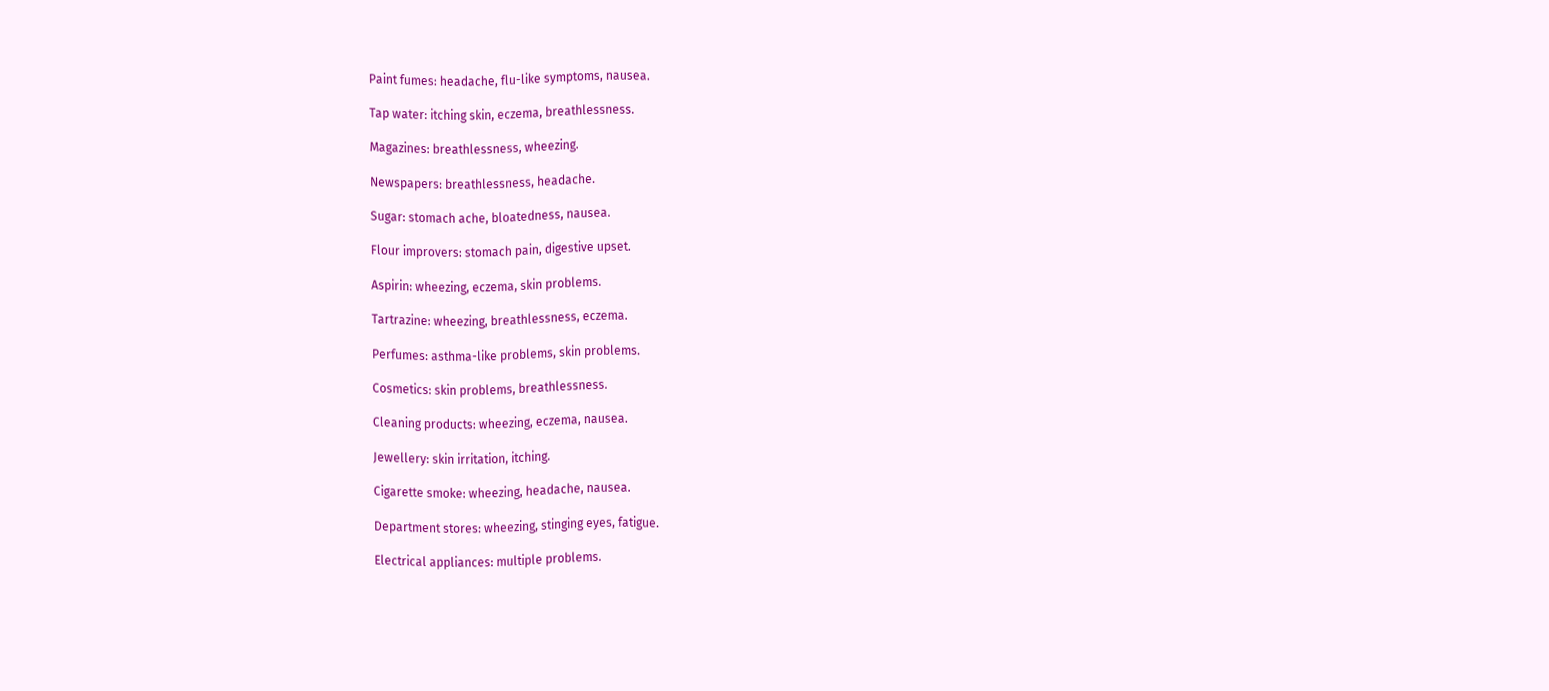Paint fumes: headache, flu-like symptoms, nausea.

Tap water: itching skin, eczema, breathlessness.

Magazines: breathlessness, wheezing.

Newspapers: breathlessness, headache.

Sugar: stomach ache, bloatedness, nausea.

Flour improvers: stomach pain, digestive upset.

Aspirin: wheezing, eczema, skin problems.

Tartrazine: wheezing, breathlessness, eczema.

Perfumes: asthma-like problems, skin problems.

Cosmetics: skin problems, breathlessness.

Cleaning products: wheezing, eczema, nausea.

Jewellery: skin irritation, itching.

Cigarette smoke: wheezing, headache, nausea.

Department stores: wheezing, stinging eyes, fatigue.

Electrical appliances: multiple problems.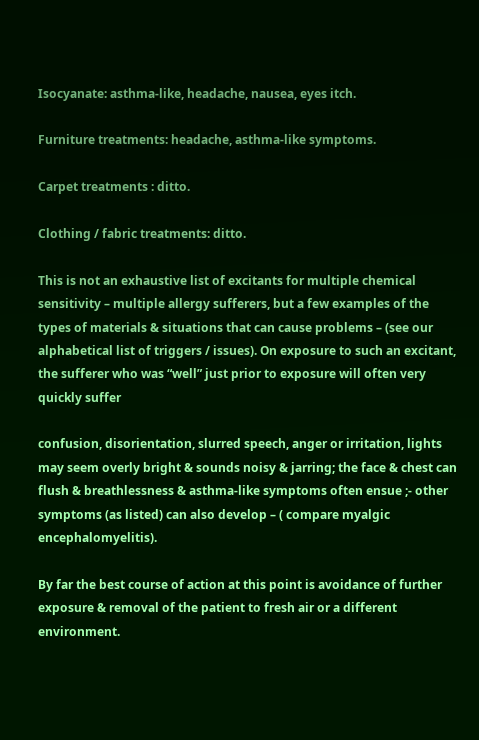Isocyanate: asthma-like, headache, nausea, eyes itch.

Furniture treatments: headache, asthma-like symptoms.

Carpet treatments : ditto.

Clothing / fabric treatments: ditto.

This is not an exhaustive list of excitants for multiple chemical sensitivity – multiple allergy sufferers, but a few examples of the types of materials & situations that can cause problems – (see our alphabetical list of triggers / issues). On exposure to such an excitant, the sufferer who was “well” just prior to exposure will often very quickly suffer

confusion, disorientation, slurred speech, anger or irritation, lights may seem overly bright & sounds noisy & jarring; the face & chest can flush & breathlessness & asthma-like symptoms often ensue ;- other symptoms (as listed) can also develop – ( compare myalgic encephalomyelitis).

By far the best course of action at this point is avoidance of further exposure & removal of the patient to fresh air or a different environment.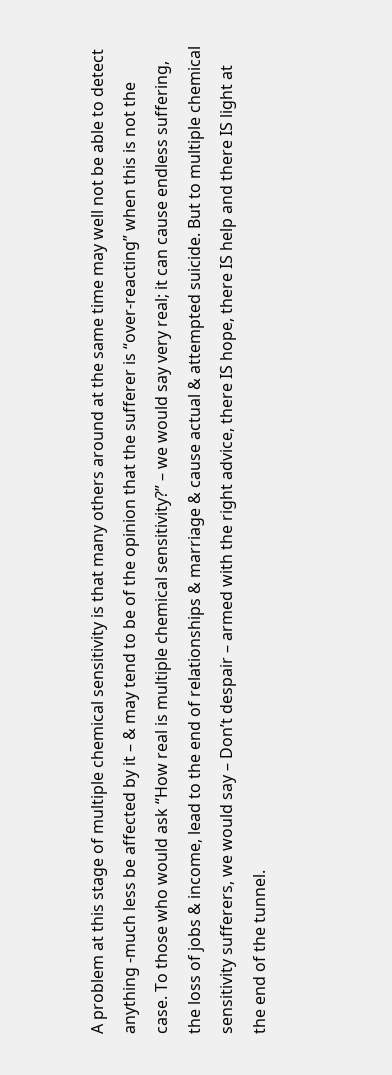A problem at this stage of multiple chemical sensitivity is that many others around at the same time may well not be able to detect anything -much less be affected by it – & may tend to be of the opinion that the sufferer is “over-reacting” when this is not the case. To those who would ask “How real is multiple chemical sensitivity?” – we would say very real; it can cause endless suffering, the loss of jobs & income, lead to the end of relationships & marriage & cause actual & attempted suicide. But to multiple chemical sensitivity sufferers, we would say – Don’t despair – armed with the right advice, there IS hope, there IS help and there IS light at the end of the tunnel.